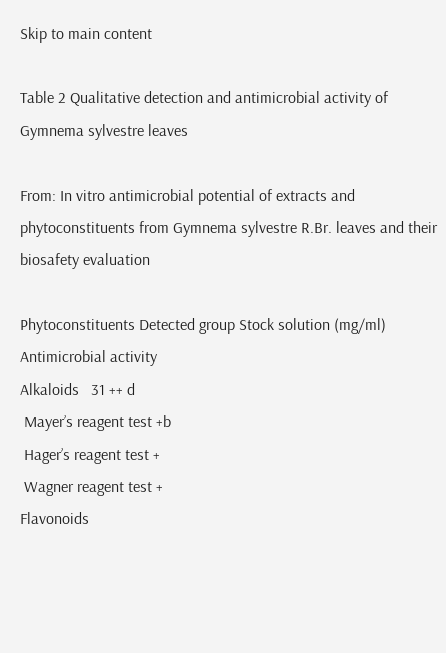Skip to main content

Table 2 Qualitative detection and antimicrobial activity of Gymnema sylvestre leaves

From: In vitro antimicrobial potential of extracts and phytoconstituents from Gymnema sylvestre R.Br. leaves and their biosafety evaluation

Phytoconstituents Detected group Stock solution (mg/ml) Antimicrobial activity
Alkaloids   31 ++ d
 Mayer’s reagent test +b
 Hager’s reagent test +
 Wagner reagent test +
Flavonoids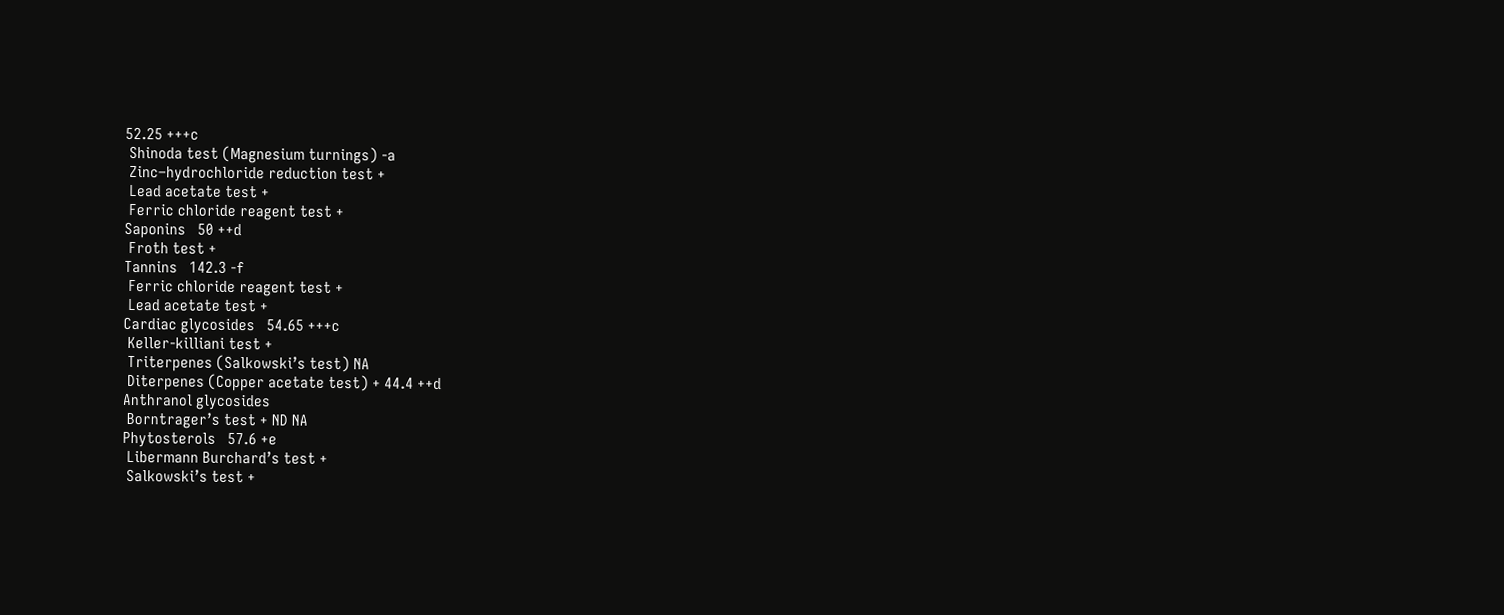52.25 +++c
 Shinoda test (Magnesium turnings) -a
 Zinc–hydrochloride reduction test +
 Lead acetate test +
 Ferric chloride reagent test +
Saponins   50 ++d
 Froth test +
Tannins   142.3 -f
 Ferric chloride reagent test +
 Lead acetate test +
Cardiac glycosides   54.65 +++c
 Keller-killiani test +
 Triterpenes (Salkowski’s test) NA
 Diterpenes (Copper acetate test) + 44.4 ++d
Anthranol glycosides
 Borntrager’s test + ND NA
Phytosterols   57.6 +e
 Libermann Burchard’s test +
 Salkowski’s test +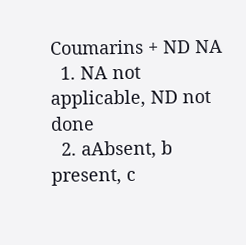Coumarins + ND NA
  1. NA not applicable, ND not done
  2. aAbsent, b present, c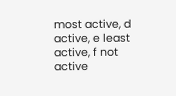most active, d active, e least active, f not active